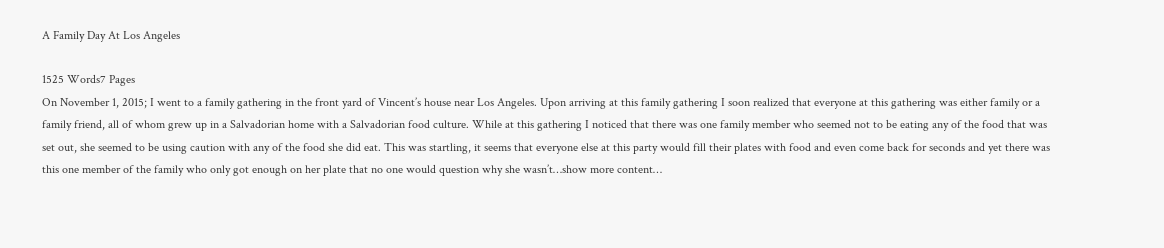A Family Day At Los Angeles

1525 Words7 Pages
On November 1, 2015; I went to a family gathering in the front yard of Vincent’s house near Los Angeles. Upon arriving at this family gathering I soon realized that everyone at this gathering was either family or a family friend, all of whom grew up in a Salvadorian home with a Salvadorian food culture. While at this gathering I noticed that there was one family member who seemed not to be eating any of the food that was set out, she seemed to be using caution with any of the food she did eat. This was startling, it seems that everyone else at this party would fill their plates with food and even come back for seconds and yet there was this one member of the family who only got enough on her plate that no one would question why she wasn’t…show more content…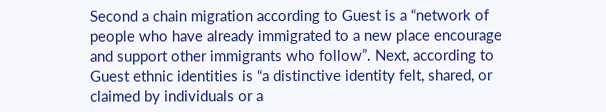Second a chain migration according to Guest is a “network of people who have already immigrated to a new place encourage and support other immigrants who follow”. Next, according to Guest ethnic identities is “a distinctive identity felt, shared, or claimed by individuals or a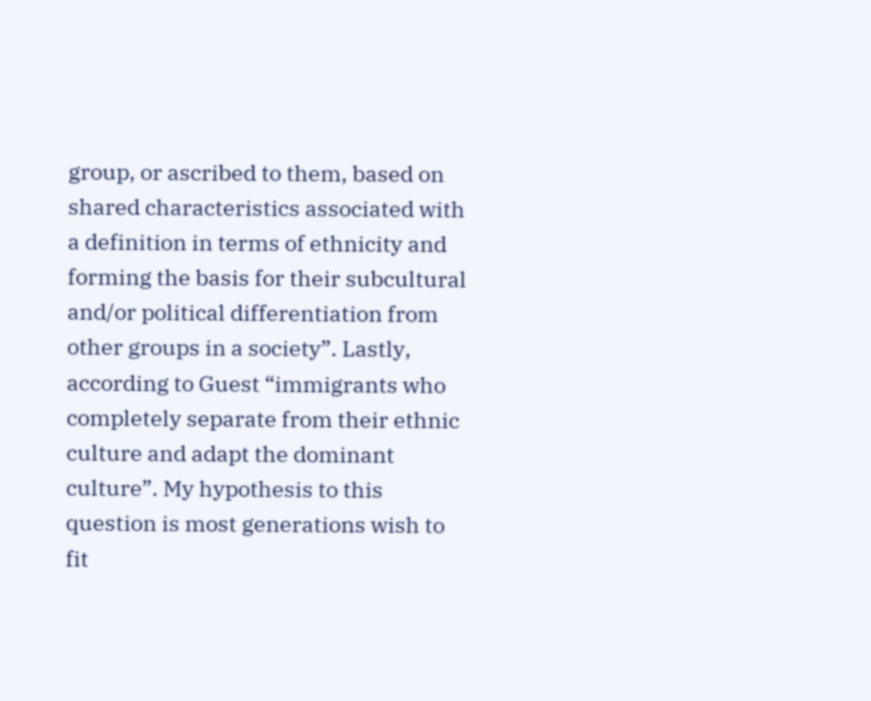group, or ascribed to them, based on shared characteristics associated with a definition in terms of ethnicity and forming the basis for their subcultural and/or political differentiation from other groups in a society”. Lastly, according to Guest “immigrants who completely separate from their ethnic culture and adapt the dominant culture”. My hypothesis to this question is most generations wish to fit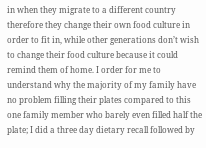in when they migrate to a different country therefore they change their own food culture in order to fit in, while other generations don’t wish to change their food culture because it could remind them of home. I order for me to understand why the majority of my family have no problem filling their plates compared to this one family member who barely even filled half the plate; I did a three day dietary recall followed by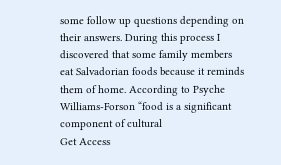some follow up questions depending on their answers. During this process I discovered that some family members eat Salvadorian foods because it reminds them of home. According to Psyche Williams-Forson “food is a significant component of cultural
Get Access